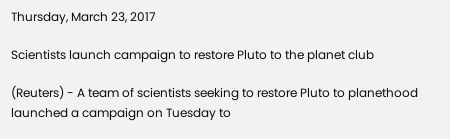Thursday, March 23, 2017

Scientists launch campaign to restore Pluto to the planet club

(Reuters) - A team of scientists seeking to restore Pluto to planethood launched a campaign on Tuesday to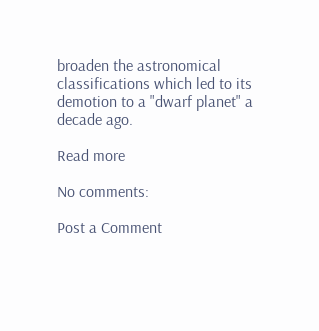broaden the astronomical classifications which led to its demotion to a "dwarf planet" a decade ago.

Read more

No comments:

Post a Comment